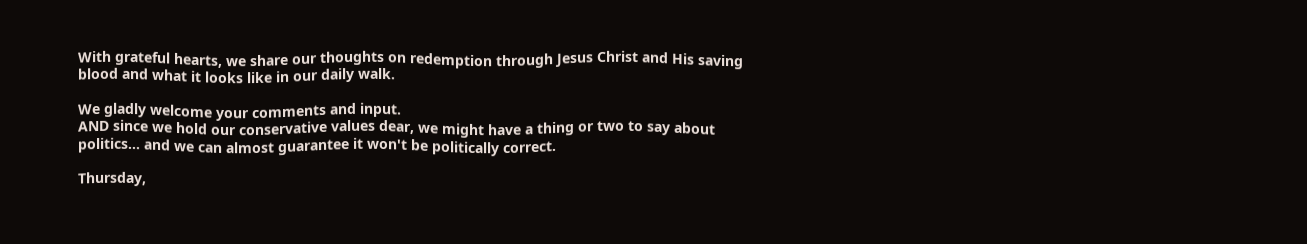With grateful hearts, we share our thoughts on redemption through Jesus Christ and His saving blood and what it looks like in our daily walk.

We gladly welcome your comments and input.
AND since we hold our conservative values dear, we might have a thing or two to say about politics... and we can almost guarantee it won't be politically correct.

Thursday,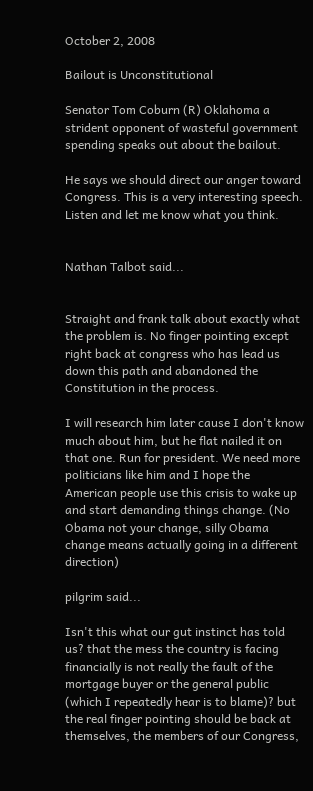October 2, 2008

Bailout is Unconstitutional

Senator Tom Coburn (R) Oklahoma a strident opponent of wasteful government spending speaks out about the bailout.

He says we should direct our anger toward Congress. This is a very interesting speech. Listen and let me know what you think.


Nathan Talbot said...


Straight and frank talk about exactly what the problem is. No finger pointing except right back at congress who has lead us down this path and abandoned the Constitution in the process.

I will research him later cause I don't know much about him, but he flat nailed it on that one. Run for president. We need more politicians like him and I hope the American people use this crisis to wake up and start demanding things change. (No Obama not your change, silly Obama change means actually going in a different direction)

pilgrim said...

Isn't this what our gut instinct has told us? that the mess the country is facing financially is not really the fault of the mortgage buyer or the general public (which I repeatedly hear is to blame)? but the real finger pointing should be back at themselves, the members of our Congress,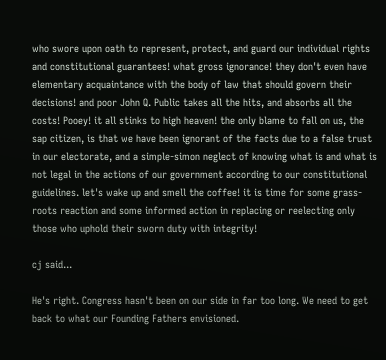who swore upon oath to represent, protect, and guard our individual rights and constitutional guarantees! what gross ignorance! they don't even have elementary acquaintance with the body of law that should govern their decisions! and poor John Q. Public takes all the hits, and absorbs all the costs! Pooey! it all stinks to high heaven! the only blame to fall on us, the sap citizen, is that we have been ignorant of the facts due to a false trust in our electorate, and a simple-simon neglect of knowing what is and what is not legal in the actions of our government according to our constitutional guidelines. let's wake up and smell the coffee! it is time for some grass-roots reaction and some informed action in replacing or reelecting only those who uphold their sworn duty with integrity!

cj said...

He's right. Congress hasn't been on our side in far too long. We need to get back to what our Founding Fathers envisioned.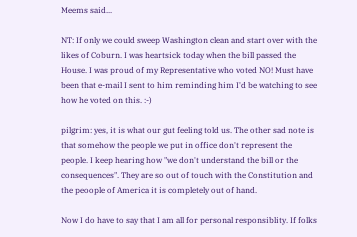Meems said...

NT: If only we could sweep Washington clean and start over with the likes of Coburn. I was heartsick today when the bill passed the House. I was proud of my Representative who voted NO! Must have been that e-mail I sent to him reminding him I'd be watching to see how he voted on this. :-)

pilgrim: yes, it is what our gut feeling told us. The other sad note is that somehow the people we put in office don't represent the people. I keep hearing how "we don't understand the bill or the consequences". They are so out of touch with the Constitution and the peoople of America it is completely out of hand.

Now I do have to say that I am all for personal responsiblity. If folks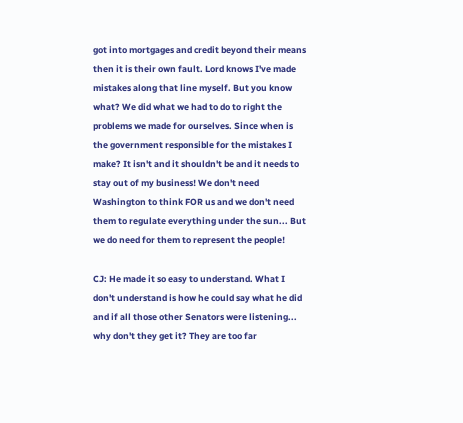got into mortgages and credit beyond their means then it is their own fault. Lord knows I've made mistakes along that line myself. But you know what? We did what we had to do to right the problems we made for ourselves. Since when is the government responsible for the mistakes I make? It isn't and it shouldn't be and it needs to stay out of my business! We don't need Washington to think FOR us and we don't need them to regulate everything under the sun... But we do need for them to represent the people!

CJ: He made it so easy to understand. What I don't understand is how he could say what he did and if all those other Senators were listening... why don't they get it? They are too far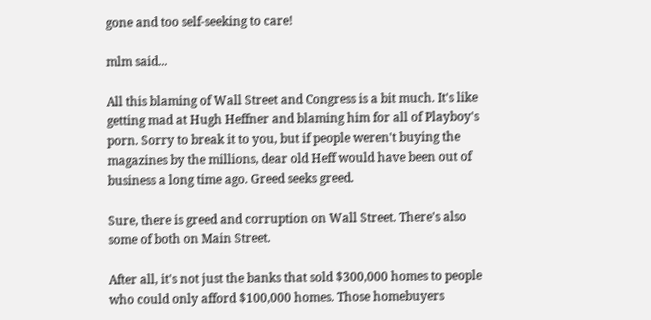gone and too self-seeking to care!

mlm said...

All this blaming of Wall Street and Congress is a bit much. It's like getting mad at Hugh Heffner and blaming him for all of Playboy's porn. Sorry to break it to you, but if people weren't buying the magazines by the millions, dear old Heff would have been out of business a long time ago. Greed seeks greed.

Sure, there is greed and corruption on Wall Street. There's also some of both on Main Street.

After all, it's not just the banks that sold $300,000 homes to people who could only afford $100,000 homes. Those homebuyers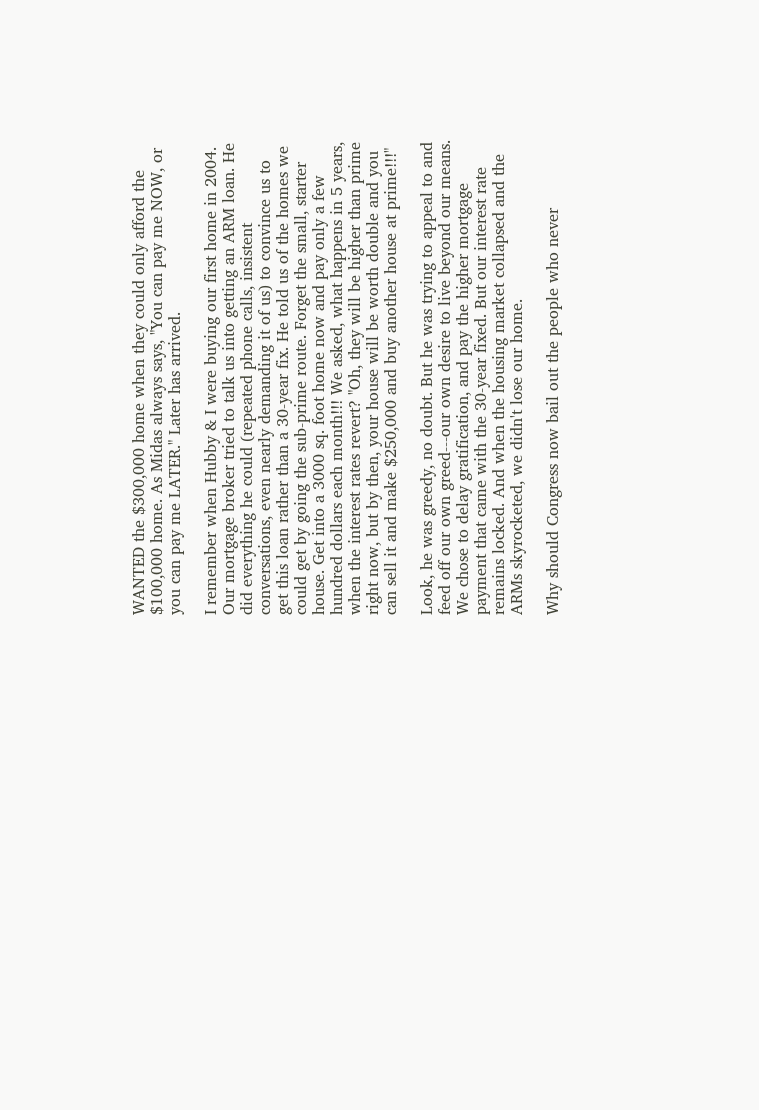WANTED the $300,000 home when they could only afford the $100,000 home. As Midas always says, "You can pay me NOW, or you can pay me LATER." Later has arrived.

I remember when Hubby & I were buying our first home in 2004. Our mortgage broker tried to talk us into getting an ARM loan. He did everything he could (repeated phone calls, insistent conversations, even nearly demanding it of us) to convince us to get this loan rather than a 30-year fix. He told us of the homes we could get by going the sub-prime route. Forget the small, starter house. Get into a 3000 sq. foot home now and pay only a few hundred dollars each month!!! We asked, what happens in 5 years, when the interest rates revert? "Oh, they will be higher than prime right now, but by then, your house will be worth double and you can sell it and make $250,000 and buy another house at prime!!!"

Look, he was greedy, no doubt. But he was trying to appeal to and feed off our own greed---our own desire to live beyond our means. We chose to delay gratification, and pay the higher mortgage payment that came with the 30-year fixed. But our interest rate remains locked. And when the housing market collapsed and the ARMs skyrocketed, we didn't lose our home.

Why should Congress now bail out the people who never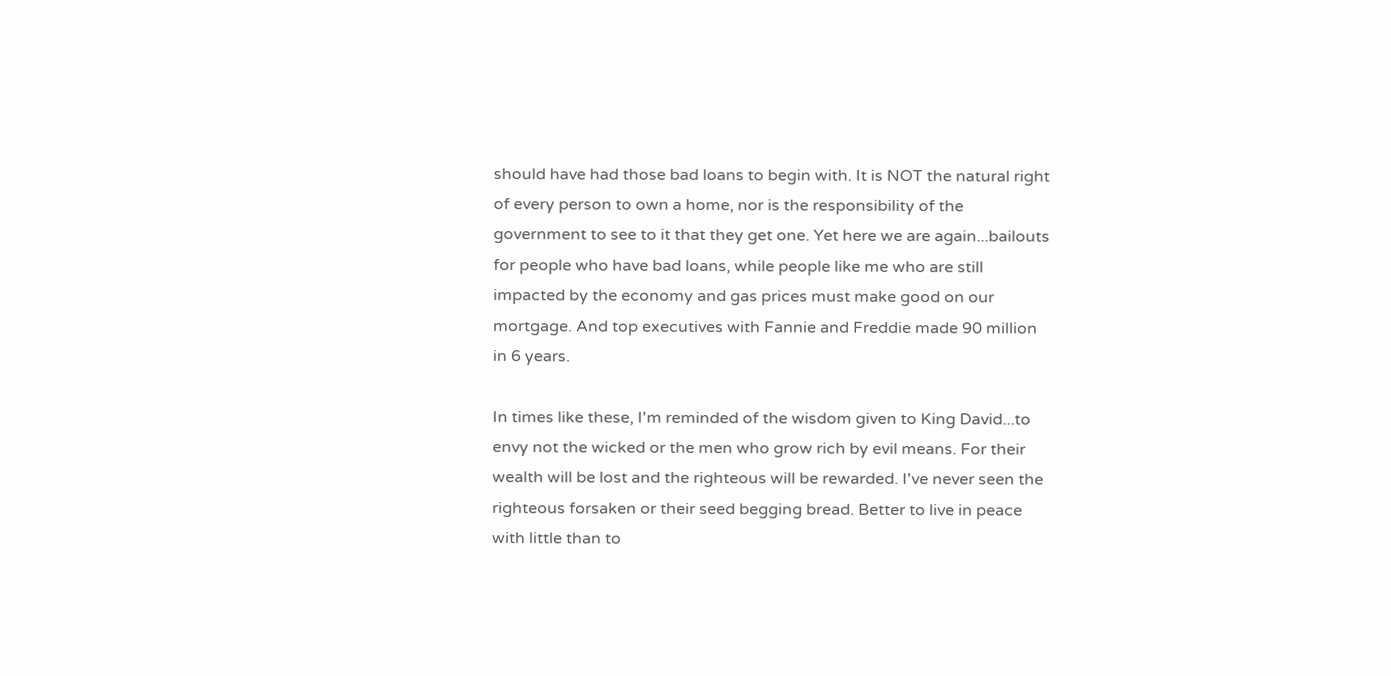should have had those bad loans to begin with. It is NOT the natural right of every person to own a home, nor is the responsibility of the government to see to it that they get one. Yet here we are again...bailouts for people who have bad loans, while people like me who are still impacted by the economy and gas prices must make good on our mortgage. And top executives with Fannie and Freddie made 90 million in 6 years.

In times like these, I'm reminded of the wisdom given to King David...to envy not the wicked or the men who grow rich by evil means. For their wealth will be lost and the righteous will be rewarded. I've never seen the righteous forsaken or their seed begging bread. Better to live in peace with little than to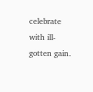celebrate with ill-gotten gain.